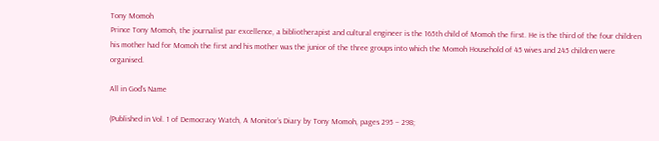Tony Momoh
Prince Tony Momoh, the journalist par excellence, a bibliotherapist and cultural engineer is the 165th child of Momoh the first. He is the third of the four children his mother had for Momoh the first and his mother was the junior of the three groups into which the Momoh Household of 45 wives and 245 children were organised.

All in God’s Name

(Published in Vol. 1 of Democracy Watch, A Monitor’s Diary by Tony Momoh, pages 295 – 298;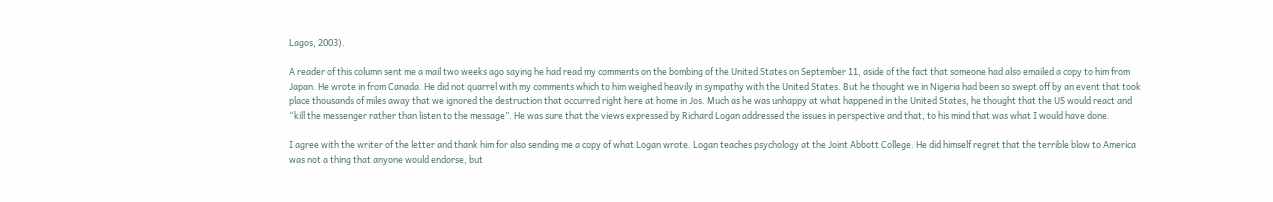Lagos, 2003).

A reader of this column sent me a mail two weeks ago saying he had read my comments on the bombing of the United States on September 11, aside of the fact that someone had also emailed a copy to him from Japan. He wrote in from Canada. He did not quarrel with my comments which to him weighed heavily in sympathy with the United States. But he thought we in Nigeria had been so swept off by an event that took place thousands of miles away that we ignored the destruction that occurred right here at home in Jos. Much as he was unhappy at what happened in the United States, he thought that the US would react and “kill the messenger rather than listen to the message”. He was sure that the views expressed by Richard Logan addressed the issues in perspective and that, to his mind that was what I would have done.

I agree with the writer of the letter and thank him for also sending me a copy of what Logan wrote. Logan teaches psychology at the Joint Abbott College. He did himself regret that the terrible blow to America was not a thing that anyone would endorse, but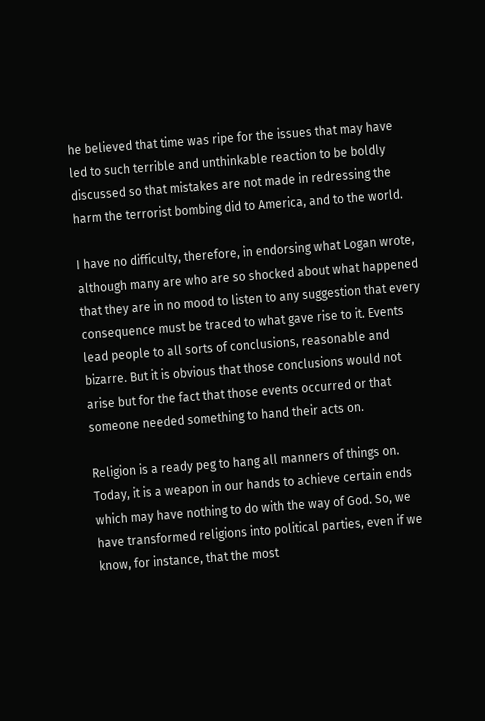he believed that time was ripe for the issues that may have led to such terrible and unthinkable reaction to be boldly discussed so that mistakes are not made in redressing the harm the terrorist bombing did to America, and to the world.

I have no difficulty, therefore, in endorsing what Logan wrote, although many are who are so shocked about what happened that they are in no mood to listen to any suggestion that every consequence must be traced to what gave rise to it. Events lead people to all sorts of conclusions, reasonable and bizarre. But it is obvious that those conclusions would not arise but for the fact that those events occurred or that someone needed something to hand their acts on.

Religion is a ready peg to hang all manners of things on. Today, it is a weapon in our hands to achieve certain ends which may have nothing to do with the way of God. So, we have transformed religions into political parties, even if we know, for instance, that the most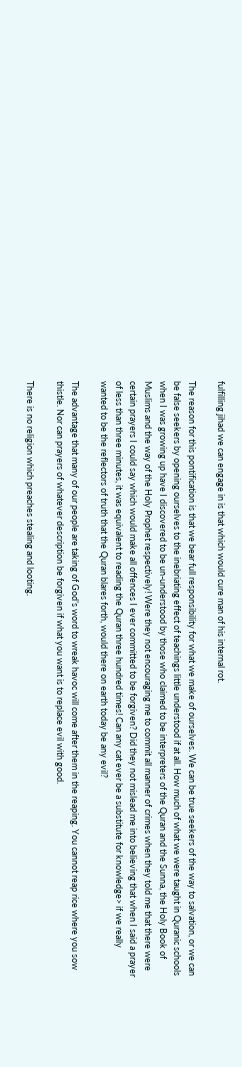fulfilling jihad we can engage in is that which would cure man of his internal rot.

The reason for this pontification is that we bear full responsibility for what we make of ourselves. We can be true seekers of the way to salvation, or we can be false seekers by opening ourselves to the inebriating effect of teachings little understood if at all. How much of what we were taught in Quranic schools when I was growing up have I discovered to be un-understood by those who claimed to be interpreters of the Quran and the Sunna, the Holy Book of Muslims and the way of the Holy Prophet respectively! Were they not encouraging me to commit all manner of crimes when they told me that there were certain prayers I could say which would make all offences I ever committed to be forgiven? Did they not mislead me into believing that when I said a prayer of less than three minutes, it was equivalent to reading the Quran three hundred times! Can any cat ever be a substitute for knowledge> if we really wanted to be the reflectors of truth that the Quran blares forth, would there on earth today be any evil?

The advantage that many of our people are taking of God’s word to wreak havoc will come after them in the reaping. You cannot reap rice where you sow thistle. Nor can prayers of whatever description be forgiven if what you want is to replace evil with good.

There is no religion which preaches stealing and looting.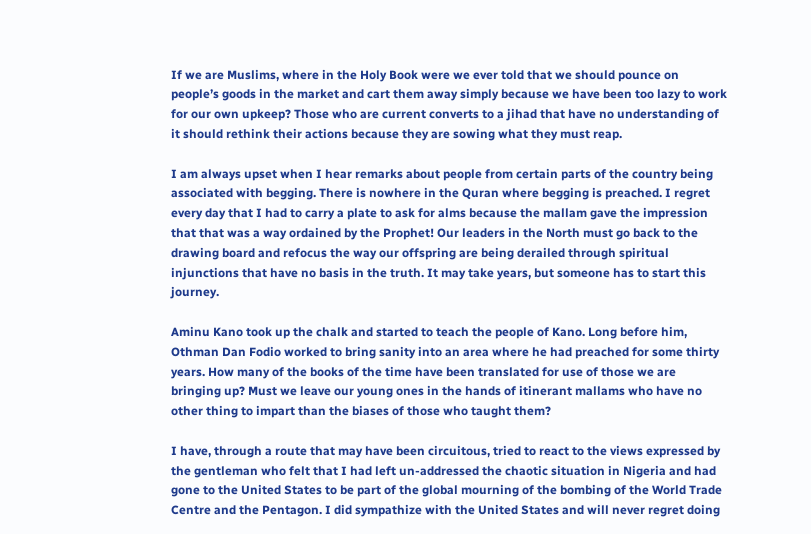If we are Muslims, where in the Holy Book were we ever told that we should pounce on people’s goods in the market and cart them away simply because we have been too lazy to work for our own upkeep? Those who are current converts to a jihad that have no understanding of it should rethink their actions because they are sowing what they must reap.

I am always upset when I hear remarks about people from certain parts of the country being associated with begging. There is nowhere in the Quran where begging is preached. I regret every day that I had to carry a plate to ask for alms because the mallam gave the impression that that was a way ordained by the Prophet! Our leaders in the North must go back to the drawing board and refocus the way our offspring are being derailed through spiritual injunctions that have no basis in the truth. It may take years, but someone has to start this journey.

Aminu Kano took up the chalk and started to teach the people of Kano. Long before him, Othman Dan Fodio worked to bring sanity into an area where he had preached for some thirty years. How many of the books of the time have been translated for use of those we are bringing up? Must we leave our young ones in the hands of itinerant mallams who have no other thing to impart than the biases of those who taught them?

I have, through a route that may have been circuitous, tried to react to the views expressed by the gentleman who felt that I had left un-addressed the chaotic situation in Nigeria and had gone to the United States to be part of the global mourning of the bombing of the World Trade Centre and the Pentagon. I did sympathize with the United States and will never regret doing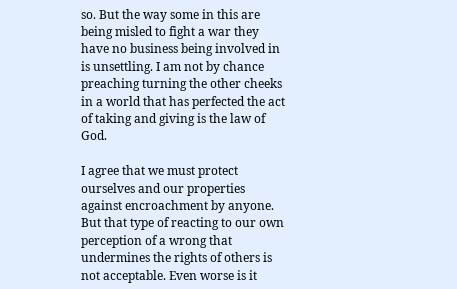so. But the way some in this are being misled to fight a war they have no business being involved in is unsettling. I am not by chance preaching turning the other cheeks in a world that has perfected the act of taking and giving is the law of God.

I agree that we must protect ourselves and our properties against encroachment by anyone. But that type of reacting to our own perception of a wrong that undermines the rights of others is not acceptable. Even worse is it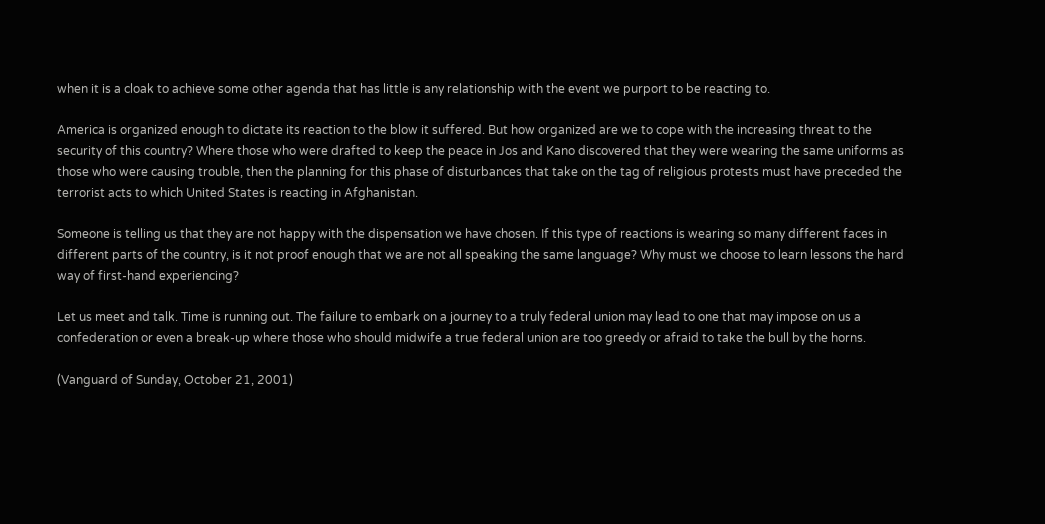when it is a cloak to achieve some other agenda that has little is any relationship with the event we purport to be reacting to.

America is organized enough to dictate its reaction to the blow it suffered. But how organized are we to cope with the increasing threat to the security of this country? Where those who were drafted to keep the peace in Jos and Kano discovered that they were wearing the same uniforms as those who were causing trouble, then the planning for this phase of disturbances that take on the tag of religious protests must have preceded the terrorist acts to which United States is reacting in Afghanistan.

Someone is telling us that they are not happy with the dispensation we have chosen. If this type of reactions is wearing so many different faces in different parts of the country, is it not proof enough that we are not all speaking the same language? Why must we choose to learn lessons the hard way of first-hand experiencing?

Let us meet and talk. Time is running out. The failure to embark on a journey to a truly federal union may lead to one that may impose on us a confederation or even a break-up where those who should midwife a true federal union are too greedy or afraid to take the bull by the horns.

(Vanguard of Sunday, October 21, 2001)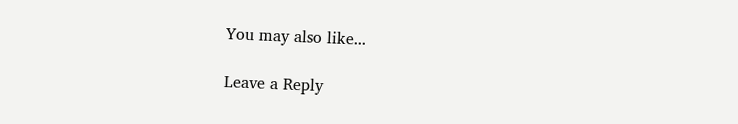You may also like...

Leave a Reply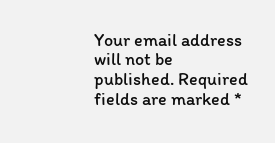Your email address will not be published. Required fields are marked *